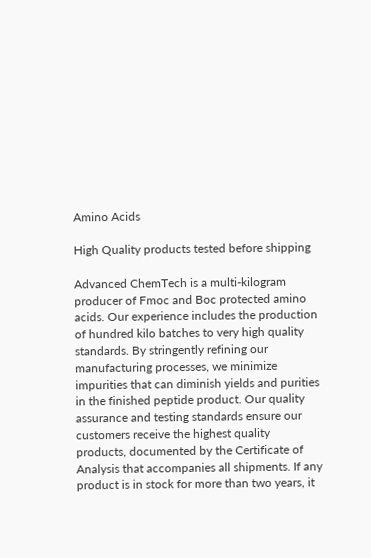Amino Acids

High Quality products tested before shipping

Advanced ChemTech is a multi-kilogram producer of Fmoc and Boc protected amino acids. Our experience includes the production of hundred kilo batches to very high quality standards. By stringently refining our manufacturing processes, we minimize impurities that can diminish yields and purities in the finished peptide product. Our quality assurance and testing standards ensure our customers receive the highest quality products, documented by the Certificate of Analysis that accompanies all shipments. If any product is in stock for more than two years, it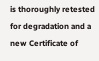is thoroughly retested for degradation and a new Certificate of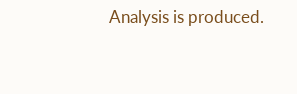Analysis is produced.